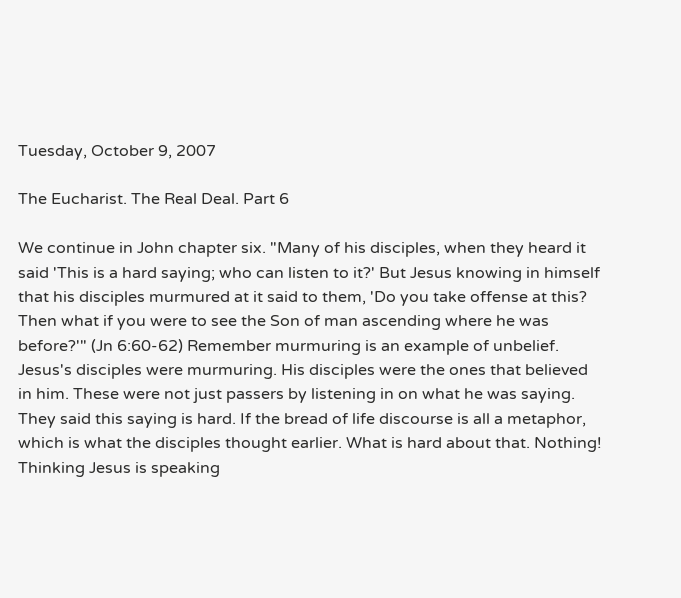Tuesday, October 9, 2007

The Eucharist. The Real Deal. Part 6

We continue in John chapter six. "Many of his disciples, when they heard it said 'This is a hard saying; who can listen to it?' But Jesus knowing in himself that his disciples murmured at it said to them, 'Do you take offense at this? Then what if you were to see the Son of man ascending where he was before?'" (Jn 6:60-62) Remember murmuring is an example of unbelief. Jesus's disciples were murmuring. His disciples were the ones that believed in him. These were not just passers by listening in on what he was saying. They said this saying is hard. If the bread of life discourse is all a metaphor, which is what the disciples thought earlier. What is hard about that. Nothing! Thinking Jesus is speaking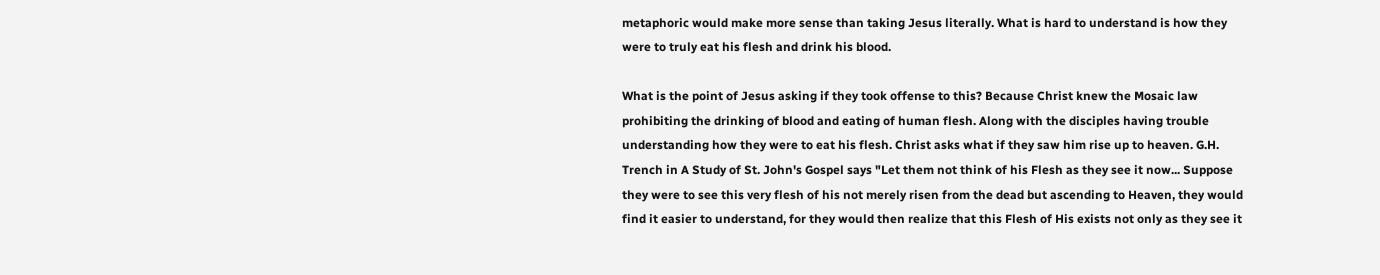metaphoric would make more sense than taking Jesus literally. What is hard to understand is how they were to truly eat his flesh and drink his blood.

What is the point of Jesus asking if they took offense to this? Because Christ knew the Mosaic law prohibiting the drinking of blood and eating of human flesh. Along with the disciples having trouble understanding how they were to eat his flesh. Christ asks what if they saw him rise up to heaven. G.H. Trench in A Study of St. John's Gospel says "Let them not think of his Flesh as they see it now... Suppose they were to see this very flesh of his not merely risen from the dead but ascending to Heaven, they would find it easier to understand, for they would then realize that this Flesh of His exists not only as they see it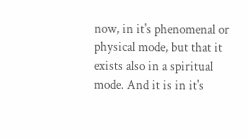now, in it's phenomenal or physical mode, but that it exists also in a spiritual mode. And it is in it's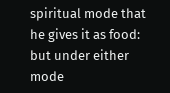spiritual mode that he gives it as food: but under either mode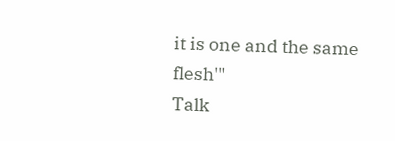it is one and the same flesh'"
Talk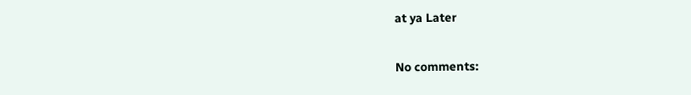at ya Later

No comments: